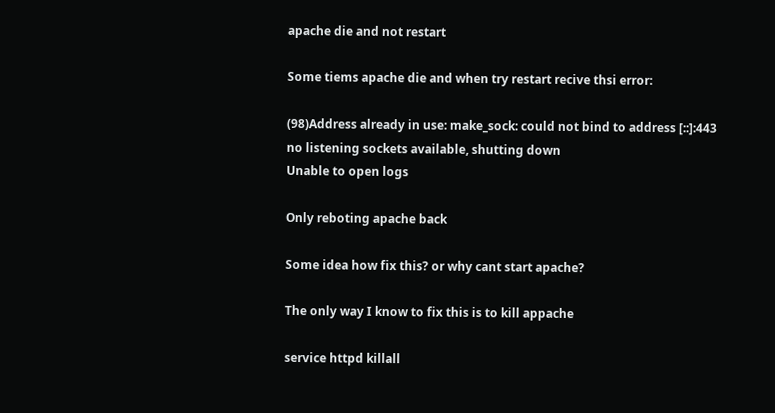apache die and not restart

Some tiems apache die and when try restart recive thsi error:

(98)Address already in use: make_sock: could not bind to address [::]:443
no listening sockets available, shutting down
Unable to open logs

Only reboting apache back

Some idea how fix this? or why cant start apache?

The only way I know to fix this is to kill appache

service httpd killall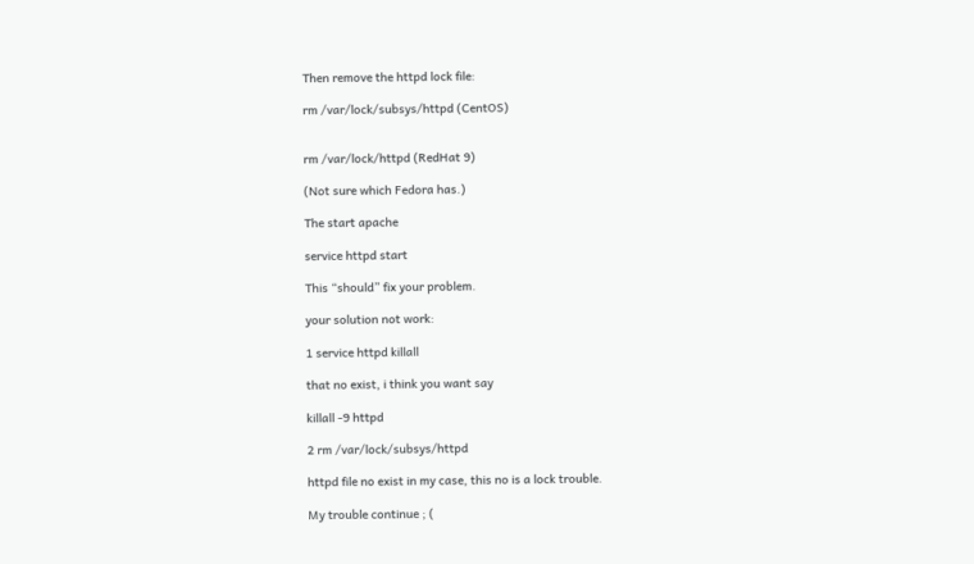Then remove the httpd lock file:

rm /var/lock/subsys/httpd (CentOS)


rm /var/lock/httpd (RedHat 9)

(Not sure which Fedora has.)

The start apache

service httpd start

This “should” fix your problem.

your solution not work:

1 service httpd killall

that no exist, i think you want say

killall -9 httpd

2 rm /var/lock/subsys/httpd

httpd file no exist in my case, this no is a lock trouble.

My trouble continue ; (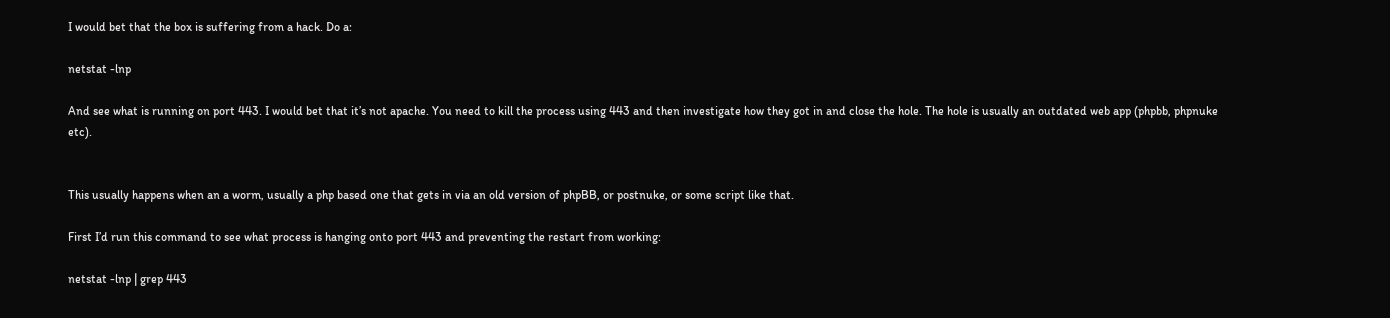I would bet that the box is suffering from a hack. Do a:

netstat -lnp

And see what is running on port 443. I would bet that it’s not apache. You need to kill the process using 443 and then investigate how they got in and close the hole. The hole is usually an outdated web app (phpbb, phpnuke etc).


This usually happens when an a worm, usually a php based one that gets in via an old version of phpBB, or postnuke, or some script like that.

First I’d run this command to see what process is hanging onto port 443 and preventing the restart from working:

netstat -lnp | grep 443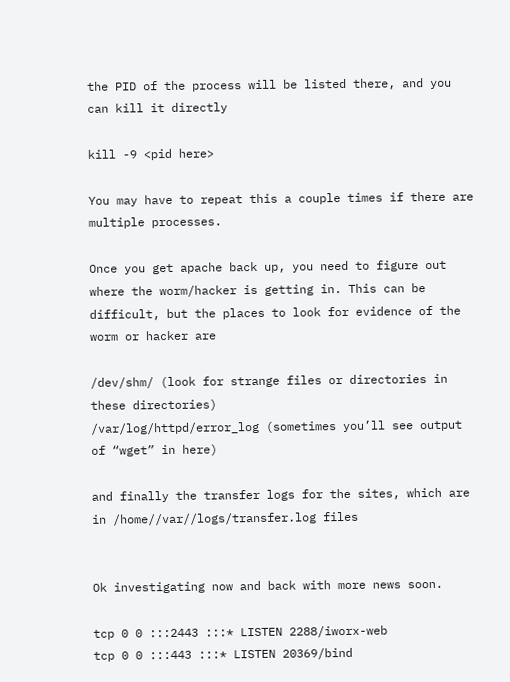the PID of the process will be listed there, and you can kill it directly

kill -9 <pid here>

You may have to repeat this a couple times if there are multiple processes.

Once you get apache back up, you need to figure out where the worm/hacker is getting in. This can be difficult, but the places to look for evidence of the worm or hacker are

/dev/shm/ (look for strange files or directories in these directories)
/var/log/httpd/error_log (sometimes you’ll see output of “wget” in here)

and finally the transfer logs for the sites, which are in /home//var//logs/transfer.log files


Ok investigating now and back with more news soon.

tcp 0 0 :::2443 :::* LISTEN 2288/iworx-web
tcp 0 0 :::443 :::* LISTEN 20369/bind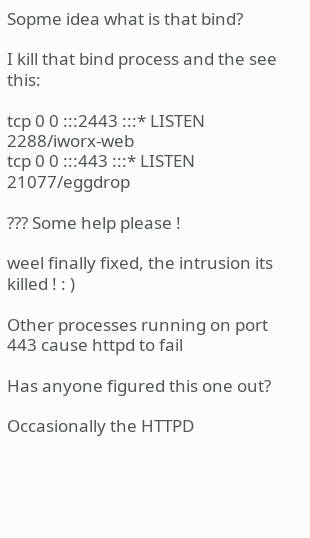Sopme idea what is that bind?

I kill that bind process and the see this:

tcp 0 0 :::2443 :::* LISTEN 2288/iworx-web
tcp 0 0 :::443 :::* LISTEN 21077/eggdrop

??? Some help please !

weel finally fixed, the intrusion its killed ! : )

Other processes running on port 443 cause httpd to fail

Has anyone figured this one out?

Occasionally the HTTPD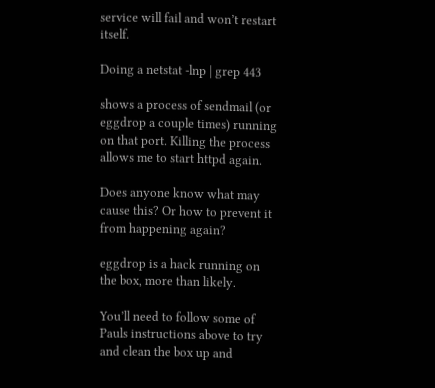service will fail and won’t restart itself.

Doing a netstat -lnp | grep 443

shows a process of sendmail (or eggdrop a couple times) running on that port. Killing the process allows me to start httpd again.

Does anyone know what may cause this? Or how to prevent it from happening again?

eggdrop is a hack running on the box, more than likely.

You’ll need to follow some of Pauls instructions above to try and clean the box up and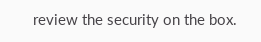review the security on the box.